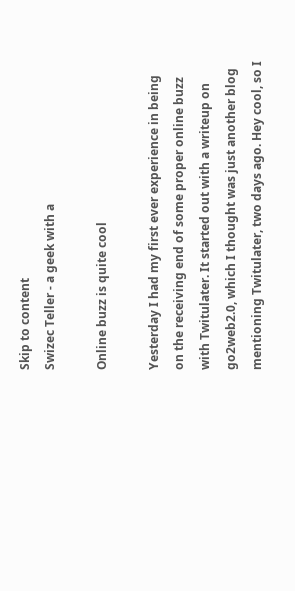Skip to content
Swizec Teller - a geek with a

Online buzz is quite cool

Yesterday I had my first ever experience in being on the receiving end of some proper online buzz with Twitulater. It started out with a writeup on go2web2.0, which I thought was just another blog mentioning Twitulater, two days ago. Hey cool, so I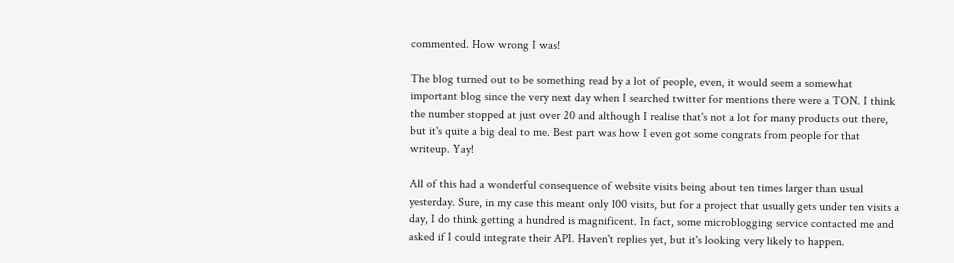commented. How wrong I was!

The blog turned out to be something read by a lot of people, even, it would seem a somewhat important blog since the very next day when I searched twitter for mentions there were a TON. I think the number stopped at just over 20 and although I realise that's not a lot for many products out there, but it's quite a big deal to me. Best part was how I even got some congrats from people for that writeup. Yay!

All of this had a wonderful consequence of website visits being about ten times larger than usual yesterday. Sure, in my case this meant only 100 visits, but for a project that usually gets under ten visits a day, I do think getting a hundred is magnificent. In fact, some microblogging service contacted me and asked if I could integrate their API. Haven't replies yet, but it's looking very likely to happen.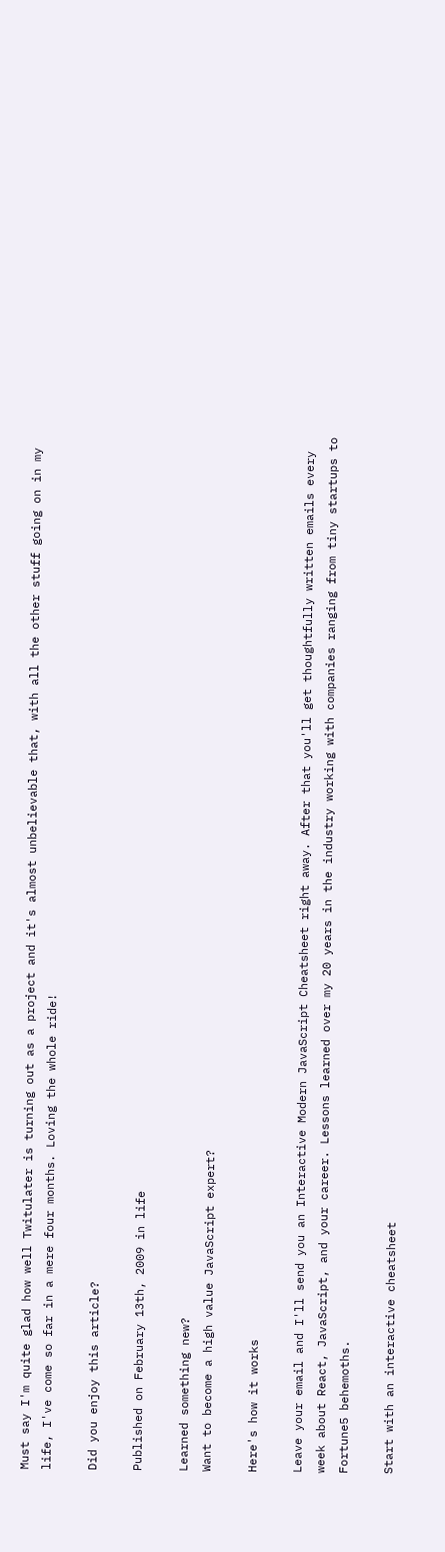Must say I'm quite glad how well Twitulater is turning out as a project and it's almost unbelievable that, with all the other stuff going on in my life, I've come so far in a mere four months. Loving the whole ride!

Did you enjoy this article?

Published on February 13th, 2009 in life

Learned something new?
Want to become a high value JavaScript expert?

Here's how it works

Leave your email and I'll send you an Interactive Modern JavaScript Cheatsheet right away. After that you'll get thoughtfully written emails every week about React, JavaScript, and your career. Lessons learned over my 20 years in the industry working with companies ranging from tiny startups to Fortune5 behemoths.

Start with an interactive cheatsheet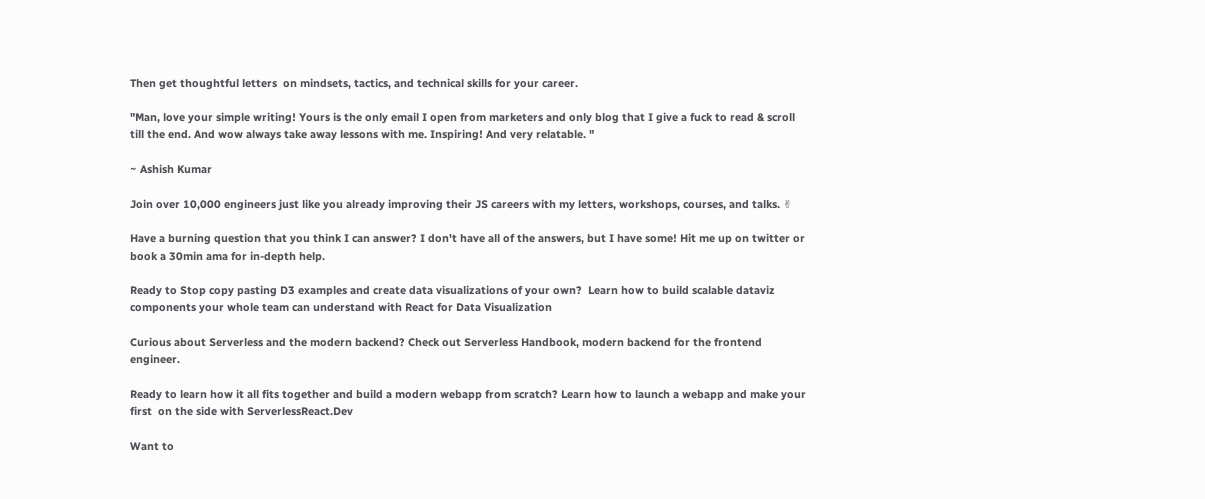Then get thoughtful letters  on mindsets, tactics, and technical skills for your career.

"Man, love your simple writing! Yours is the only email I open from marketers and only blog that I give a fuck to read & scroll till the end. And wow always take away lessons with me. Inspiring! And very relatable. "

~ Ashish Kumar

Join over 10,000 engineers just like you already improving their JS careers with my letters, workshops, courses, and talks. ✌

Have a burning question that you think I can answer? I don't have all of the answers, but I have some! Hit me up on twitter or book a 30min ama for in-depth help.

Ready to Stop copy pasting D3 examples and create data visualizations of your own?  Learn how to build scalable dataviz components your whole team can understand with React for Data Visualization

Curious about Serverless and the modern backend? Check out Serverless Handbook, modern backend for the frontend engineer.

Ready to learn how it all fits together and build a modern webapp from scratch? Learn how to launch a webapp and make your first  on the side with ServerlessReact.Dev

Want to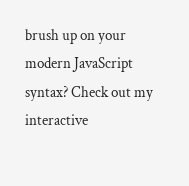brush up on your modern JavaScript syntax? Check out my interactive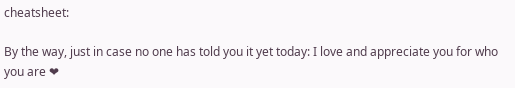cheatsheet:

By the way, just in case no one has told you it yet today: I love and appreciate you for who you are ❤